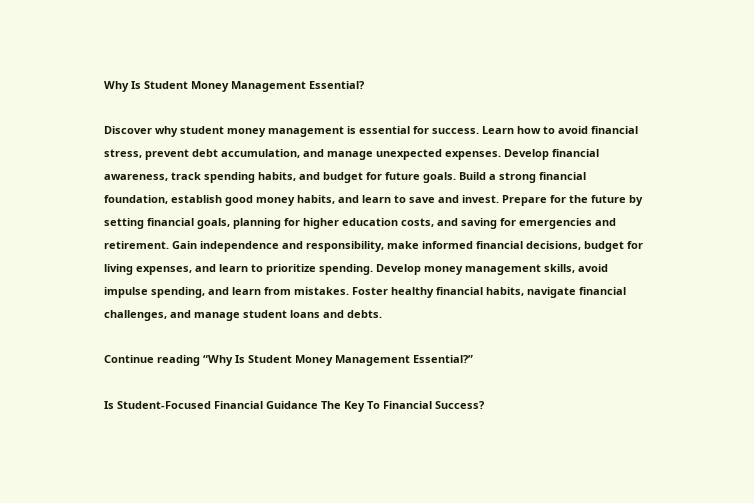Why Is Student Money Management Essential?

Discover why student money management is essential for success. Learn how to avoid financial stress, prevent debt accumulation, and manage unexpected expenses. Develop financial awareness, track spending habits, and budget for future goals. Build a strong financial foundation, establish good money habits, and learn to save and invest. Prepare for the future by setting financial goals, planning for higher education costs, and saving for emergencies and retirement. Gain independence and responsibility, make informed financial decisions, budget for living expenses, and learn to prioritize spending. Develop money management skills, avoid impulse spending, and learn from mistakes. Foster healthy financial habits, navigate financial challenges, and manage student loans and debts.

Continue reading “Why Is Student Money Management Essential?”

Is Student-Focused Financial Guidance The Key To Financial Success?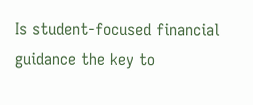Is student-focused financial guidance the key to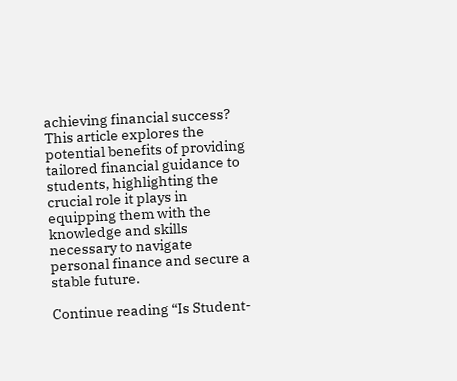achieving financial success? This article explores the potential benefits of providing tailored financial guidance to students, highlighting the crucial role it plays in equipping them with the knowledge and skills necessary to navigate personal finance and secure a stable future.

Continue reading “Is Student-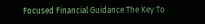Focused Financial Guidance The Key To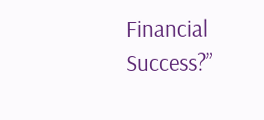Financial Success?”